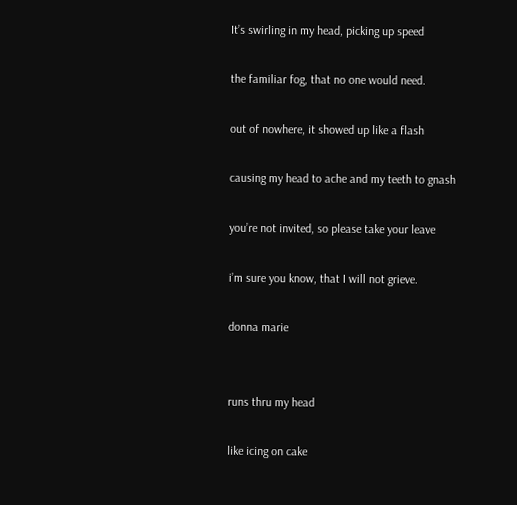It’s swirling in my head, picking up speed

the familiar fog, that no one would need.

out of nowhere, it showed up like a flash

causing my head to ache and my teeth to gnash

you’re not invited, so please take your leave

i’m sure you know, that I will not grieve.

donna marie


runs thru my head

like icing on cake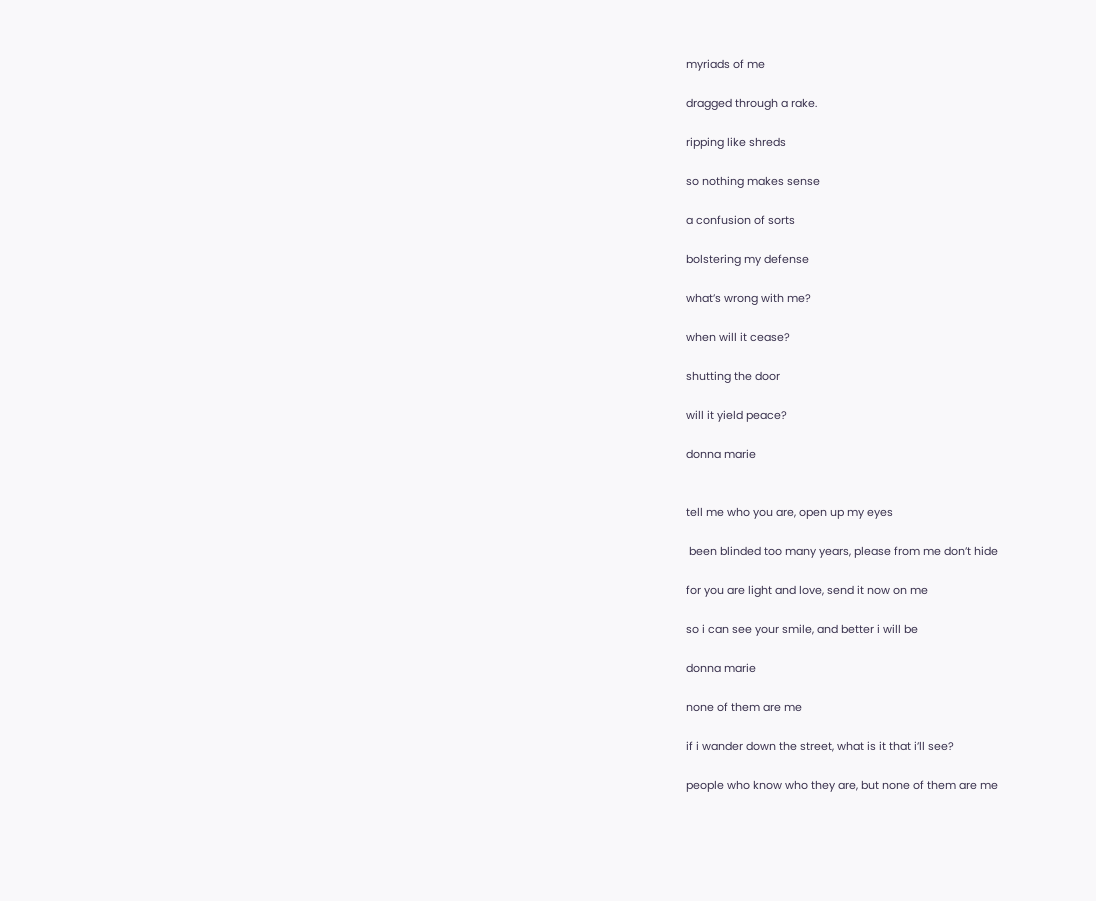myriads of me

dragged through a rake.

ripping like shreds

so nothing makes sense

a confusion of sorts

bolstering my defense

what’s wrong with me?

when will it cease?

shutting the door

will it yield peace?

donna marie


tell me who you are, open up my eyes

 been blinded too many years, please from me don’t hide

for you are light and love, send it now on me

so i can see your smile, and better i will be

donna marie

none of them are me

if i wander down the street, what is it that i’ll see?

people who know who they are, but none of them are me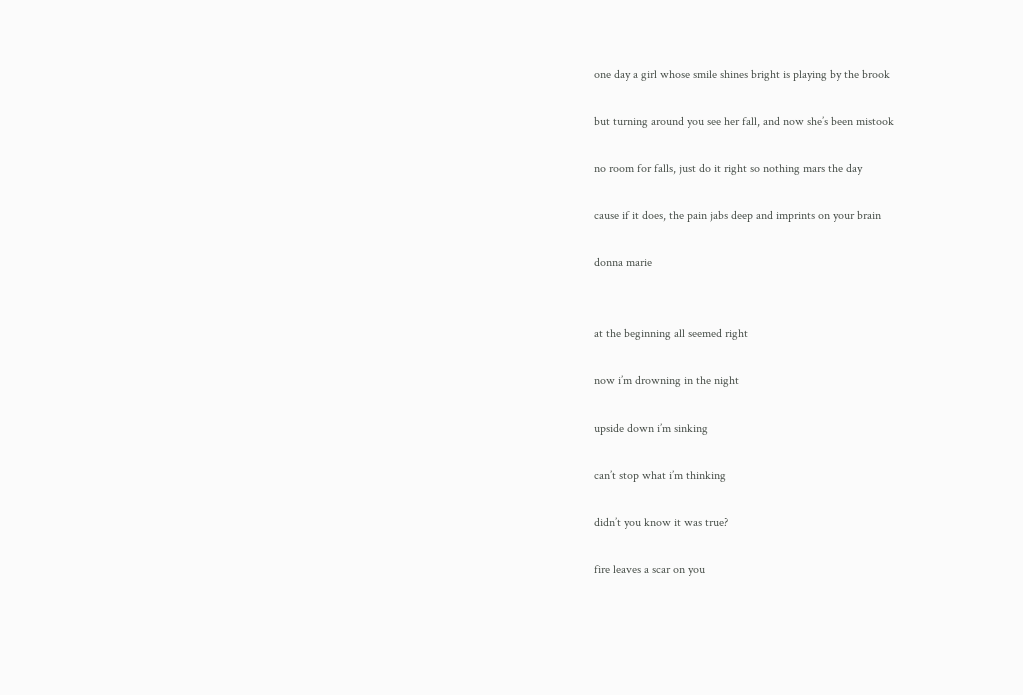one day a girl whose smile shines bright is playing by the brook

but turning around you see her fall, and now she’s been mistook

no room for falls, just do it right so nothing mars the day

cause if it does, the pain jabs deep and imprints on your brain

donna marie


at the beginning all seemed right

now i’m drowning in the night

upside down i’m sinking

can’t stop what i’m thinking

didn’t you know it was true?

fire leaves a scar on you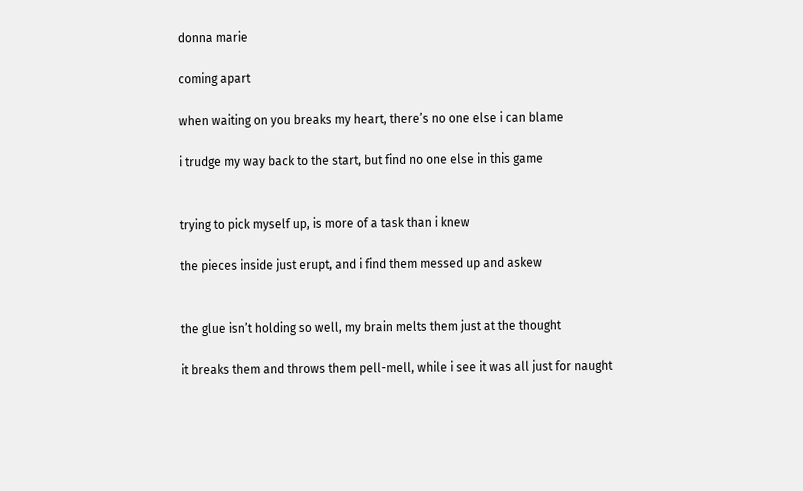donna marie

coming apart

when waiting on you breaks my heart, there’s no one else i can blame

i trudge my way back to the start, but find no one else in this game


trying to pick myself up, is more of a task than i knew

the pieces inside just erupt, and i find them messed up and askew


the glue isn’t holding so well, my brain melts them just at the thought

it breaks them and throws them pell-mell, while i see it was all just for naught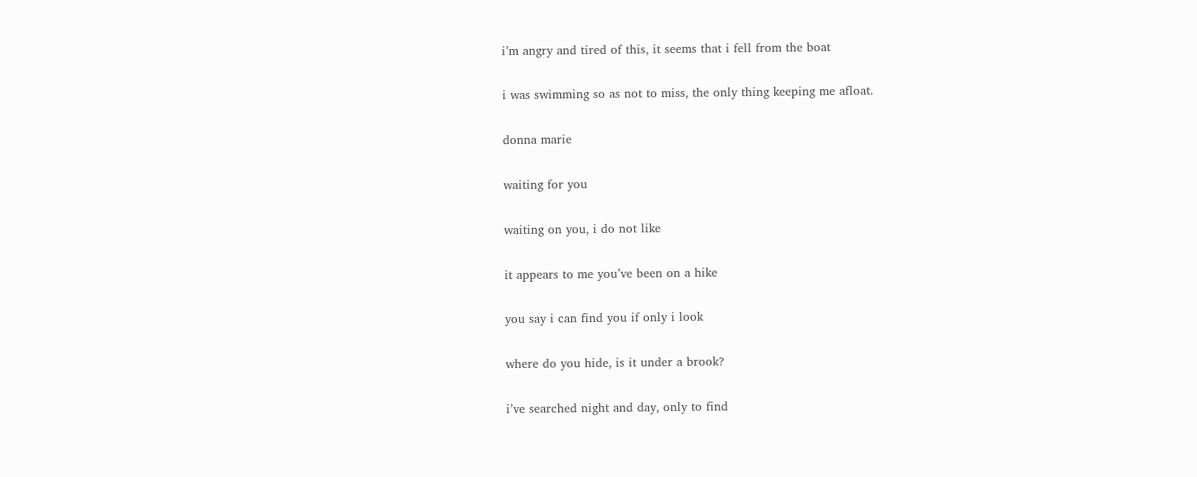i’m angry and tired of this, it seems that i fell from the boat

i was swimming so as not to miss, the only thing keeping me afloat.

donna marie

waiting for you

waiting on you, i do not like

it appears to me you’ve been on a hike

you say i can find you if only i look

where do you hide, is it under a brook?

i’ve searched night and day, only to find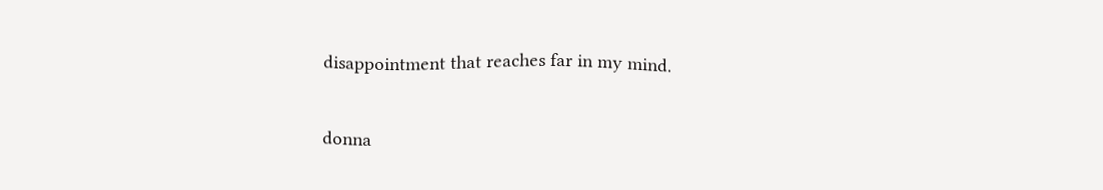disappointment that reaches far in my mind.

donna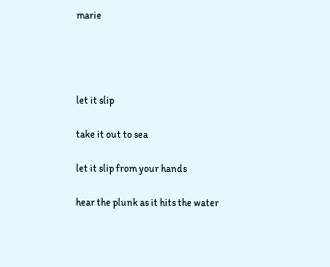marie




let it slip

take it out to sea

let it slip from your hands

hear the plunk as it hits the water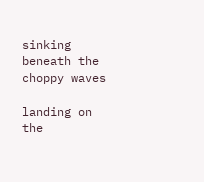sinking beneath the choppy waves

landing on the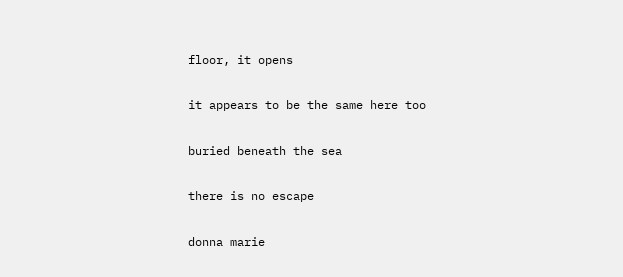floor, it opens

it appears to be the same here too

buried beneath the sea

there is no escape

donna marie